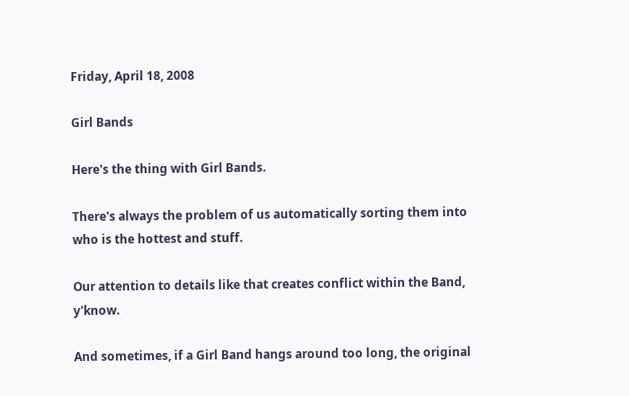Friday, April 18, 2008

Girl Bands

Here's the thing with Girl Bands.

There's always the problem of us automatically sorting them into who is the hottest and stuff.

Our attention to details like that creates conflict within the Band, y'know.

And sometimes, if a Girl Band hangs around too long, the original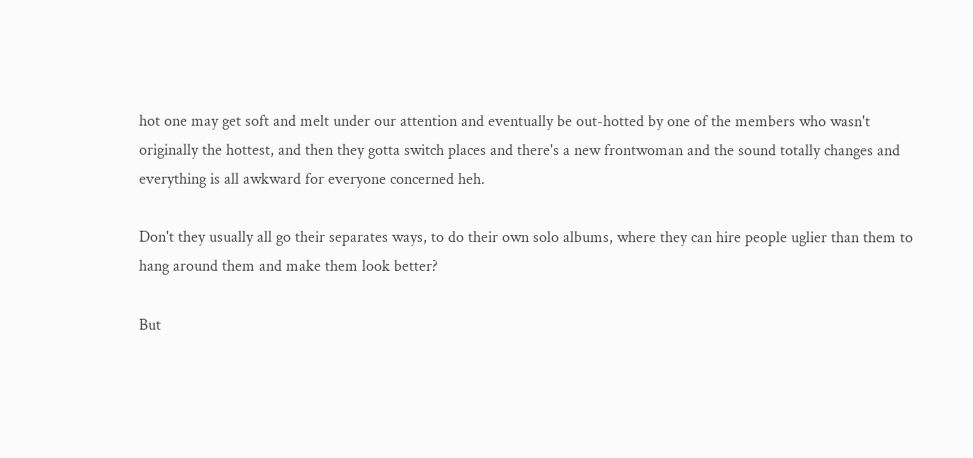hot one may get soft and melt under our attention and eventually be out-hotted by one of the members who wasn't originally the hottest, and then they gotta switch places and there's a new frontwoman and the sound totally changes and everything is all awkward for everyone concerned heh.

Don't they usually all go their separates ways, to do their own solo albums, where they can hire people uglier than them to hang around them and make them look better?

But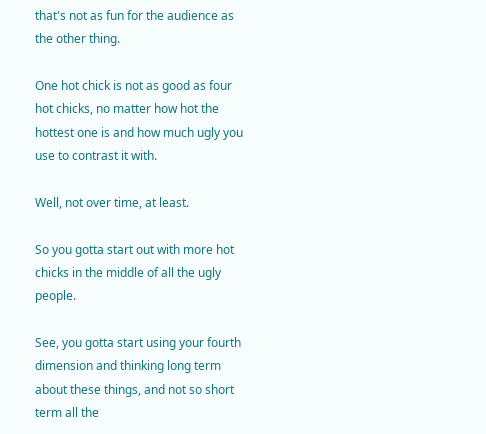that's not as fun for the audience as the other thing.

One hot chick is not as good as four hot chicks, no matter how hot the hottest one is and how much ugly you use to contrast it with.

Well, not over time, at least.

So you gotta start out with more hot chicks in the middle of all the ugly people.

See, you gotta start using your fourth dimension and thinking long term about these things, and not so short term all the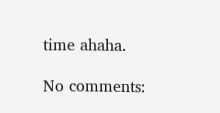time ahaha.

No comments: